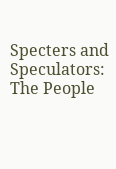Specters and Speculators: The People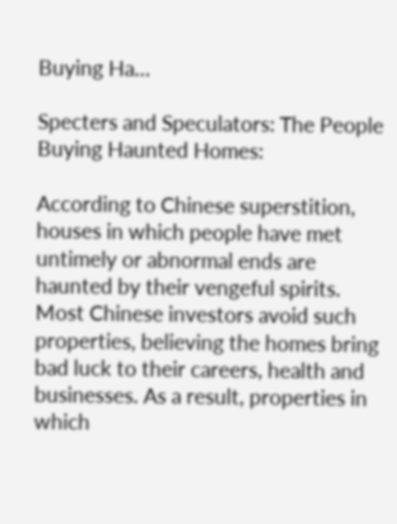Buying Ha…

Specters and Speculators: The People Buying Haunted Homes:

According to Chinese superstition, houses in which people have met untimely or abnormal ends are haunted by their vengeful spirits. Most Chinese investors avoid such properties, believing the homes bring bad luck to their careers, health and businesses. As a result, properties in which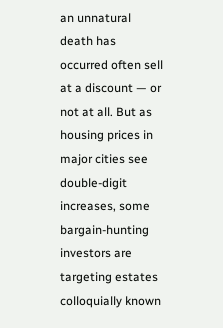an unnatural death has occurred often sell at a discount — or not at all. But as housing prices in major cities see double-digit increases, some bargain-hunting investors are targeting estates colloquially known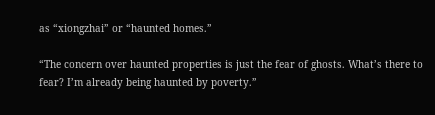as “xiongzhai” or “haunted homes.”

“The concern over haunted properties is just the fear of ghosts. What’s there to fear? I’m already being haunted by poverty.”